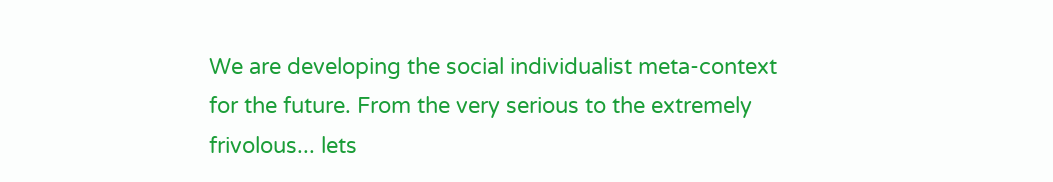We are developing the social individualist meta-context for the future. From the very serious to the extremely frivolous... lets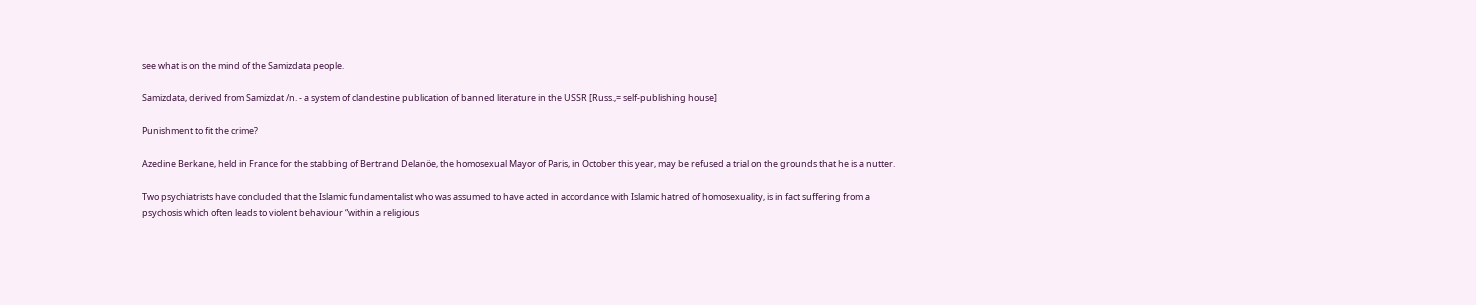see what is on the mind of the Samizdata people.

Samizdata, derived from Samizdat /n. - a system of clandestine publication of banned literature in the USSR [Russ.,= self-publishing house]

Punishment to fit the crime?

Azedine Berkane, held in France for the stabbing of Bertrand Delanöe, the homosexual Mayor of Paris, in October this year, may be refused a trial on the grounds that he is a nutter.

Two psychiatrists have concluded that the Islamic fundamentalist who was assumed to have acted in accordance with Islamic hatred of homosexuality, is in fact suffering from a psychosis which often leads to violent behaviour “within a religious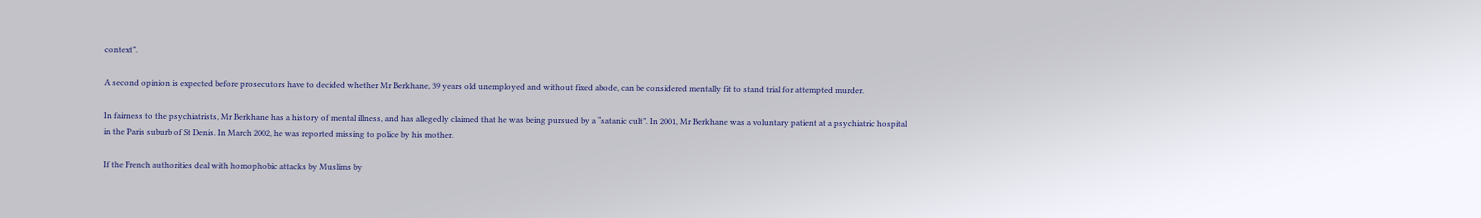context”.

A second opinion is expected before prosecutors have to decided whether Mr Berkhane, 39 years old unemployed and without fixed abode, can be considered mentally fit to stand trial for attempted murder.

In fairness to the psychiatrists, Mr Berkhane has a history of mental illness, and has allegedly claimed that he was being pursued by a “satanic cult”. In 2001, Mr Berkhane was a voluntary patient at a psychiatric hospital in the Paris suburb of St Denis. In March 2002, he was reported missing to police by his mother.

If the French authorities deal with homophobic attacks by Muslims by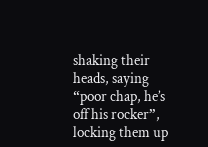shaking their heads, saying “poor chap, he’s off his rocker”, locking them up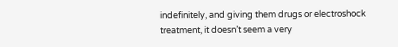indefinitely, and giving them drugs or electroshock treatment, it doesn’t seem a very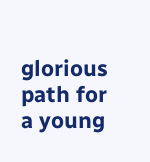glorious path for a young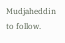Mudjaheddin to follow.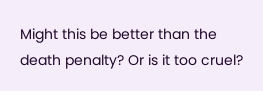Might this be better than the death penalty? Or is it too cruel?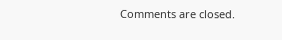Comments are closed.